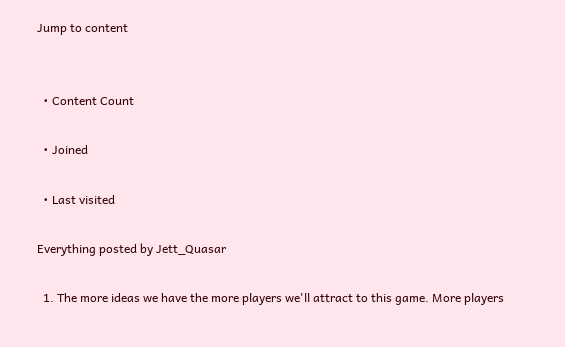Jump to content


  • Content Count

  • Joined

  • Last visited

Everything posted by Jett_Quasar

  1. The more ideas we have the more players we'll attract to this game. More players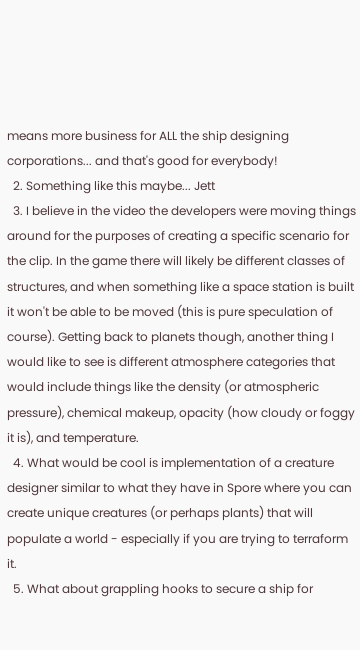means more business for ALL the ship designing corporations... and that's good for everybody!
  2. Something like this maybe... Jett
  3. I believe in the video the developers were moving things around for the purposes of creating a specific scenario for the clip. In the game there will likely be different classes of structures, and when something like a space station is built it won't be able to be moved (this is pure speculation of course). Getting back to planets though, another thing I would like to see is different atmosphere categories that would include things like the density (or atmospheric pressure), chemical makeup, opacity (how cloudy or foggy it is), and temperature.
  4. What would be cool is implementation of a creature designer similar to what they have in Spore where you can create unique creatures (or perhaps plants) that will populate a world - especially if you are trying to terraform it.
  5. What about grappling hooks to secure a ship for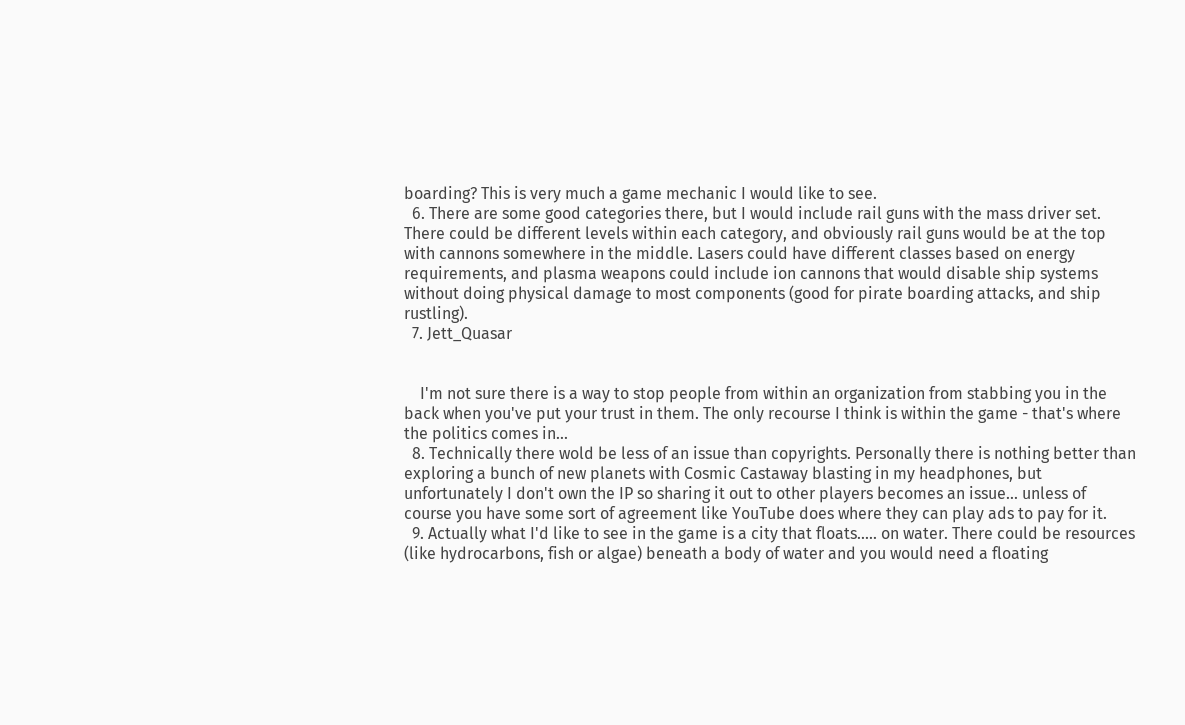boarding? This is very much a game mechanic I would like to see.
  6. There are some good categories there, but I would include rail guns with the mass driver set. There could be different levels within each category, and obviously rail guns would be at the top with cannons somewhere in the middle. Lasers could have different classes based on energy requirements, and plasma weapons could include ion cannons that would disable ship systems without doing physical damage to most components (good for pirate boarding attacks, and ship rustling).
  7. Jett_Quasar


    I'm not sure there is a way to stop people from within an organization from stabbing you in the back when you've put your trust in them. The only recourse I think is within the game - that's where the politics comes in...
  8. Technically there wold be less of an issue than copyrights. Personally there is nothing better than exploring a bunch of new planets with Cosmic Castaway blasting in my headphones, but unfortunately I don't own the IP so sharing it out to other players becomes an issue... unless of course you have some sort of agreement like YouTube does where they can play ads to pay for it.
  9. Actually what I'd like to see in the game is a city that floats..... on water. There could be resources (like hydrocarbons, fish or algae) beneath a body of water and you would need a floating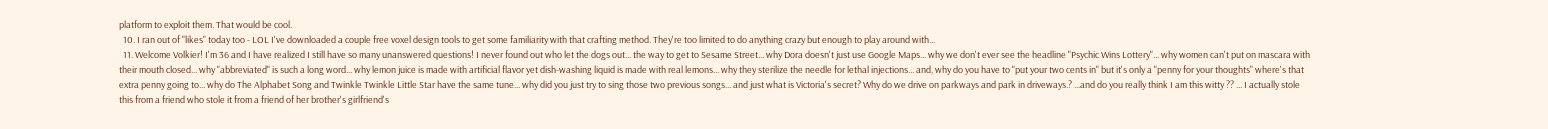platform to exploit them. That would be cool.
  10. I ran out of "likes" today too - LOL I've downloaded a couple free voxel design tools to get some familiarity with that crafting method. They're too limited to do anything crazy but enough to play around with...
  11. Welcome Volkier! I'm 36 and I have realized I still have so many unanswered questions! I never found out who let the dogs out... the way to get to Sesame Street... why Dora doesn't just use Google Maps... why we don't ever see the headline "Psychic Wins Lottery"... why women can't put on mascara with their mouth closed... why "abbreviated" is such a long word... why lemon juice is made with artificial flavor yet dish-washing liquid is made with real lemons... why they sterilize the needle for lethal injections... and, why do you have to "put your two cents in" but it's only a "penny for your thoughts" where's that extra penny going to... why do The Alphabet Song and Twinkle Twinkle Little Star have the same tune... why did you just try to sing those two previous songs... and just what is Victoria's secret? Why do we drive on parkways and park in driveways.? ...and do you really think I am this witty ?? ... I actually stole this from a friend who stole it from a friend of her brother's girlfriend's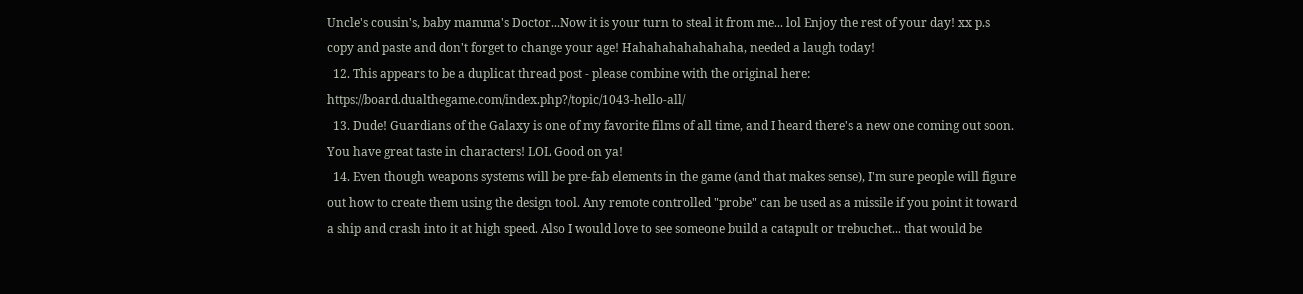Uncle's cousin's, baby mamma's Doctor...Now it is your turn to steal it from me... lol Enjoy the rest of your day! xx p.s copy and paste and don't forget to change your age! Hahahahahahahaha, needed a laugh today!
  12. This appears to be a duplicat thread post - please combine with the original here: https://board.dualthegame.com/index.php?/topic/1043-hello-all/
  13. Dude! Guardians of the Galaxy is one of my favorite films of all time, and I heard there's a new one coming out soon. You have great taste in characters! LOL Good on ya!
  14. Even though weapons systems will be pre-fab elements in the game (and that makes sense), I'm sure people will figure out how to create them using the design tool. Any remote controlled "probe" can be used as a missile if you point it toward a ship and crash into it at high speed. Also I would love to see someone build a catapult or trebuchet... that would be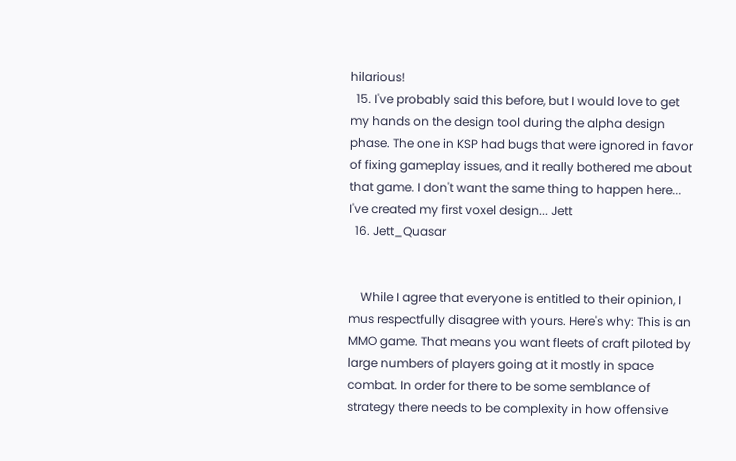hilarious!
  15. I've probably said this before, but I would love to get my hands on the design tool during the alpha design phase. The one in KSP had bugs that were ignored in favor of fixing gameplay issues, and it really bothered me about that game. I don't want the same thing to happen here... I've created my first voxel design... Jett
  16. Jett_Quasar


    While I agree that everyone is entitled to their opinion, I mus respectfully disagree with yours. Here's why: This is an MMO game. That means you want fleets of craft piloted by large numbers of players going at it mostly in space combat. In order for there to be some semblance of strategy there needs to be complexity in how offensive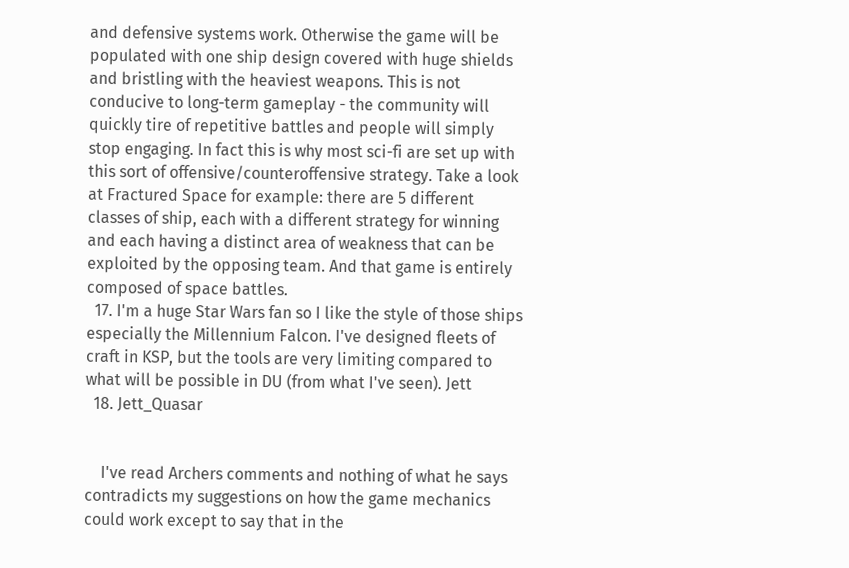and defensive systems work. Otherwise the game will be populated with one ship design covered with huge shields and bristling with the heaviest weapons. This is not conducive to long-term gameplay - the community will quickly tire of repetitive battles and people will simply stop engaging. In fact this is why most sci-fi are set up with this sort of offensive/counteroffensive strategy. Take a look at Fractured Space for example: there are 5 different classes of ship, each with a different strategy for winning and each having a distinct area of weakness that can be exploited by the opposing team. And that game is entirely composed of space battles.
  17. I'm a huge Star Wars fan so I like the style of those ships especially the Millennium Falcon. I've designed fleets of craft in KSP, but the tools are very limiting compared to what will be possible in DU (from what I've seen). Jett
  18. Jett_Quasar


    I've read Archers comments and nothing of what he says contradicts my suggestions on how the game mechanics could work except to say that in the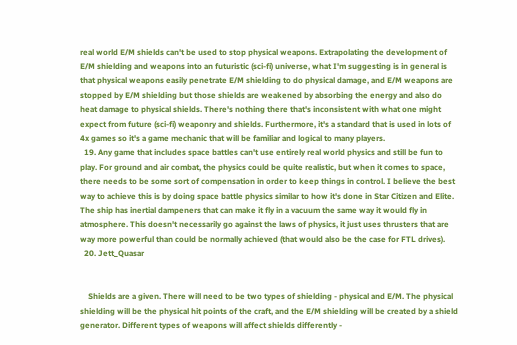real world E/M shields can't be used to stop physical weapons. Extrapolating the development of E/M shielding and weapons into an futuristic (sci-fi) universe, what I'm suggesting is in general is that physical weapons easily penetrate E/M shielding to do physical damage, and E/M weapons are stopped by E/M shielding but those shields are weakened by absorbing the energy and also do heat damage to physical shields. There's nothing there that's inconsistent with what one might expect from future (sci-fi) weaponry and shields. Furthermore, it's a standard that is used in lots of 4x games so it's a game mechanic that will be familiar and logical to many players.
  19. Any game that includes space battles can't use entirely real world physics and still be fun to play. For ground and air combat, the physics could be quite realistic, but when it comes to space, there needs to be some sort of compensation in order to keep things in control. I believe the best way to achieve this is by doing space battle physics similar to how it's done in Star Citizen and Elite. The ship has inertial dampeners that can make it fly in a vacuum the same way it would fly in atmosphere. This doesn't necessarily go against the laws of physics, it just uses thrusters that are way more powerful than could be normally achieved (that would also be the case for FTL drives).
  20. Jett_Quasar


    Shields are a given. There will need to be two types of shielding - physical and E/M. The physical shielding will be the physical hit points of the craft, and the E/M shielding will be created by a shield generator. Different types of weapons will affect shields differently -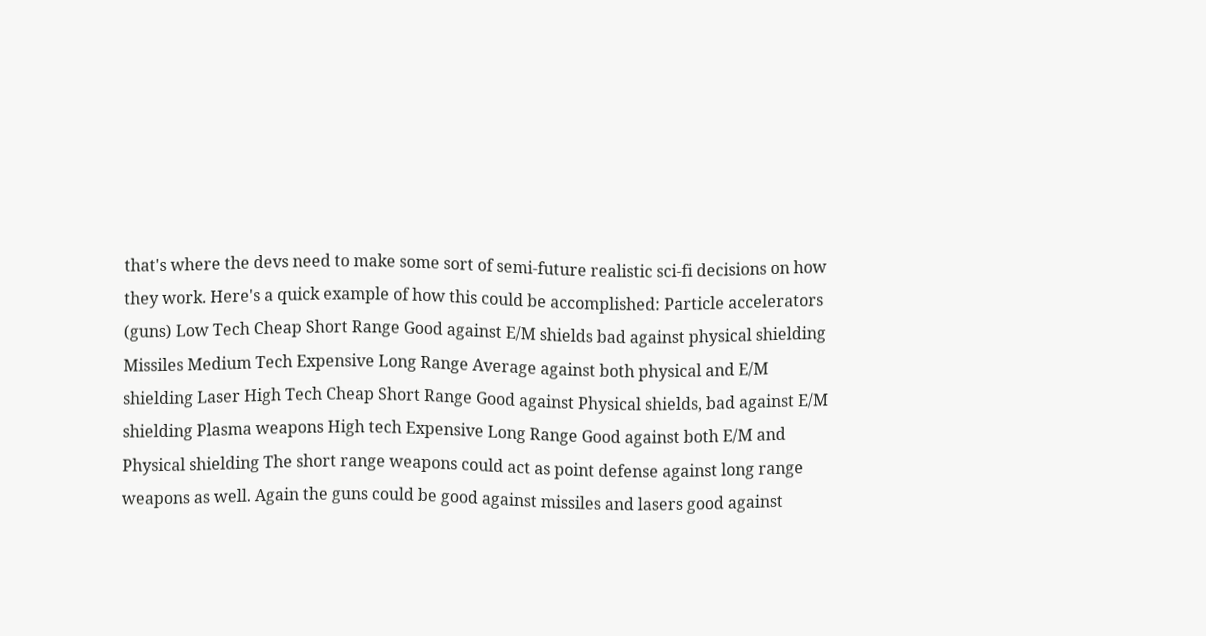that's where the devs need to make some sort of semi-future realistic sci-fi decisions on how they work. Here's a quick example of how this could be accomplished: Particle accelerators (guns) Low Tech Cheap Short Range Good against E/M shields bad against physical shielding Missiles Medium Tech Expensive Long Range Average against both physical and E/M shielding Laser High Tech Cheap Short Range Good against Physical shields, bad against E/M shielding Plasma weapons High tech Expensive Long Range Good against both E/M and Physical shielding The short range weapons could act as point defense against long range weapons as well. Again the guns could be good against missiles and lasers good against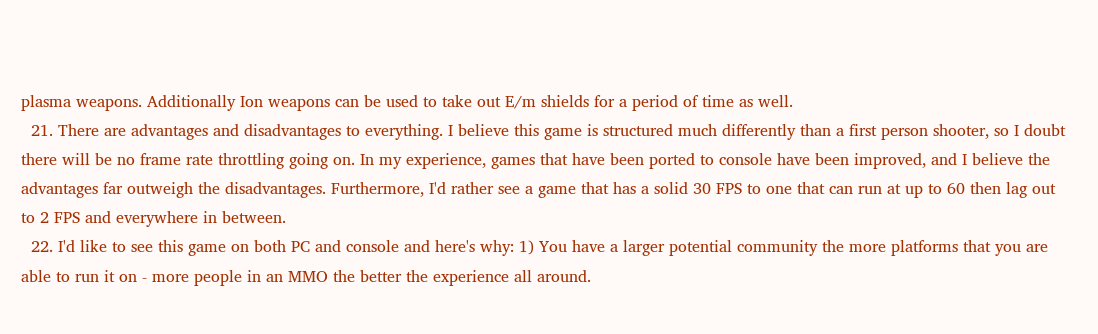plasma weapons. Additionally Ion weapons can be used to take out E/m shields for a period of time as well.
  21. There are advantages and disadvantages to everything. I believe this game is structured much differently than a first person shooter, so I doubt there will be no frame rate throttling going on. In my experience, games that have been ported to console have been improved, and I believe the advantages far outweigh the disadvantages. Furthermore, I'd rather see a game that has a solid 30 FPS to one that can run at up to 60 then lag out to 2 FPS and everywhere in between.
  22. I'd like to see this game on both PC and console and here's why: 1) You have a larger potential community the more platforms that you are able to run it on - more people in an MMO the better the experience all around.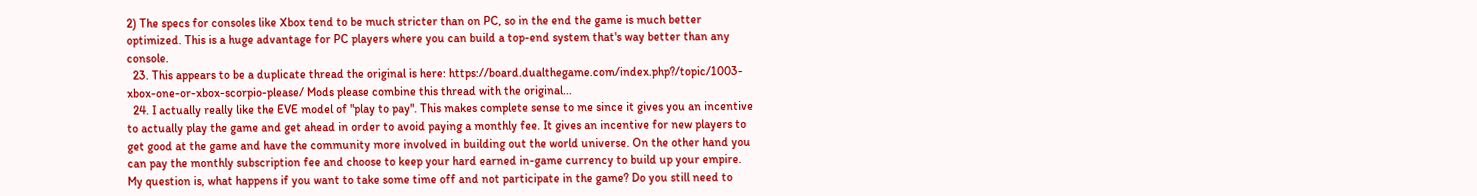2) The specs for consoles like Xbox tend to be much stricter than on PC, so in the end the game is much better optimized. This is a huge advantage for PC players where you can build a top-end system that's way better than any console.
  23. This appears to be a duplicate thread the original is here: https://board.dualthegame.com/index.php?/topic/1003-xbox-one-or-xbox-scorpio-please/ Mods please combine this thread with the original...
  24. I actually really like the EVE model of "play to pay". This makes complete sense to me since it gives you an incentive to actually play the game and get ahead in order to avoid paying a monthly fee. It gives an incentive for new players to get good at the game and have the community more involved in building out the world universe. On the other hand you can pay the monthly subscription fee and choose to keep your hard earned in-game currency to build up your empire. My question is, what happens if you want to take some time off and not participate in the game? Do you still need to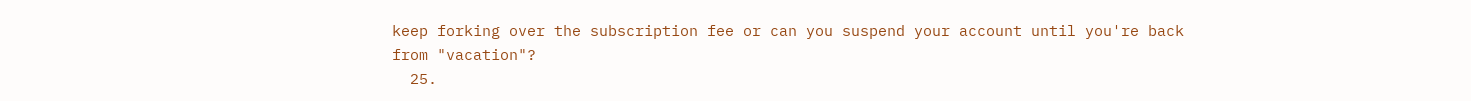keep forking over the subscription fee or can you suspend your account until you're back from "vacation"?
  25.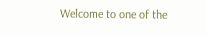Welcome to one of the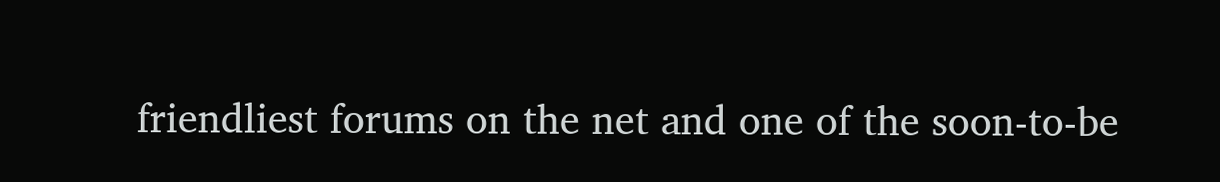friendliest forums on the net and one of the soon-to-be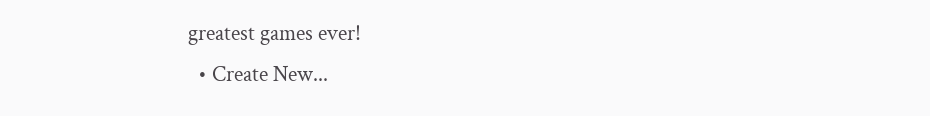greatest games ever!
  • Create New...